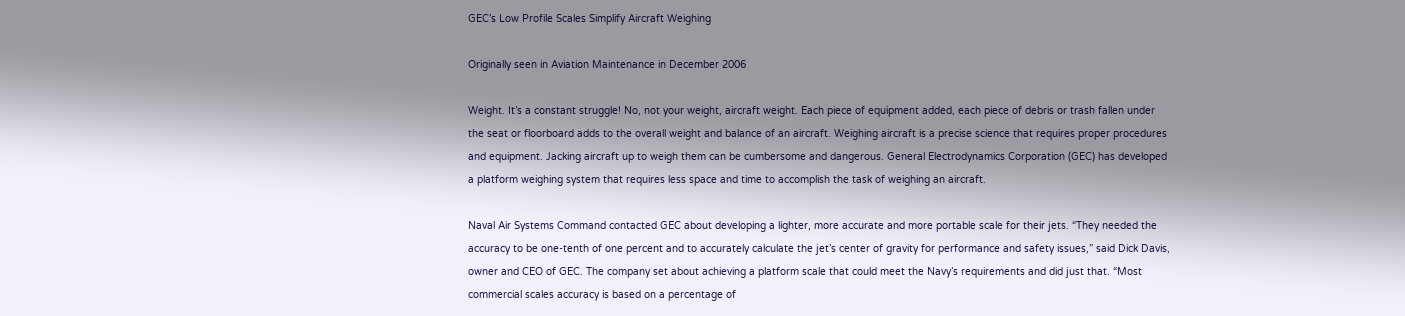GEC’s Low Profile Scales Simplify Aircraft Weighing

Originally seen in Aviation Maintenance in December 2006

Weight. It’s a constant struggle! No, not your weight, aircraft weight. Each piece of equipment added, each piece of debris or trash fallen under the seat or floorboard adds to the overall weight and balance of an aircraft. Weighing aircraft is a precise science that requires proper procedures and equipment. Jacking aircraft up to weigh them can be cumbersome and dangerous. General Electrodynamics Corporation (GEC) has developed a platform weighing system that requires less space and time to accomplish the task of weighing an aircraft.

Naval Air Systems Command contacted GEC about developing a lighter, more accurate and more portable scale for their jets. “They needed the accuracy to be one-tenth of one percent and to accurately calculate the jet’s center of gravity for performance and safety issues,” said Dick Davis, owner and CEO of GEC. The company set about achieving a platform scale that could meet the Navy’s requirements and did just that. “Most commercial scales accuracy is based on a percentage of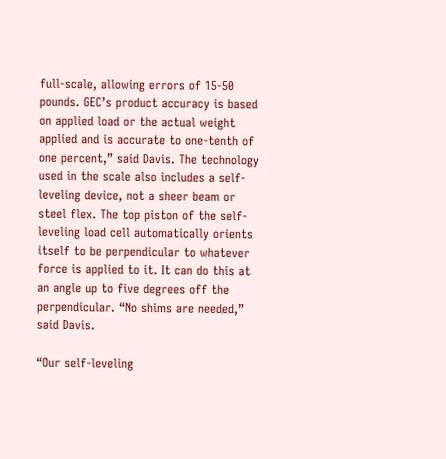full-scale, allowing errors of 15-50 pounds. GEC’s product accuracy is based on applied load or the actual weight applied and is accurate to one-tenth of one percent,” said Davis. The technology used in the scale also includes a self-leveling device, not a sheer beam or steel flex. The top piston of the self-leveling load cell automatically orients itself to be perpendicular to whatever force is applied to it. It can do this at an angle up to five degrees off the perpendicular. “No shims are needed,” said Davis.

“Our self-leveling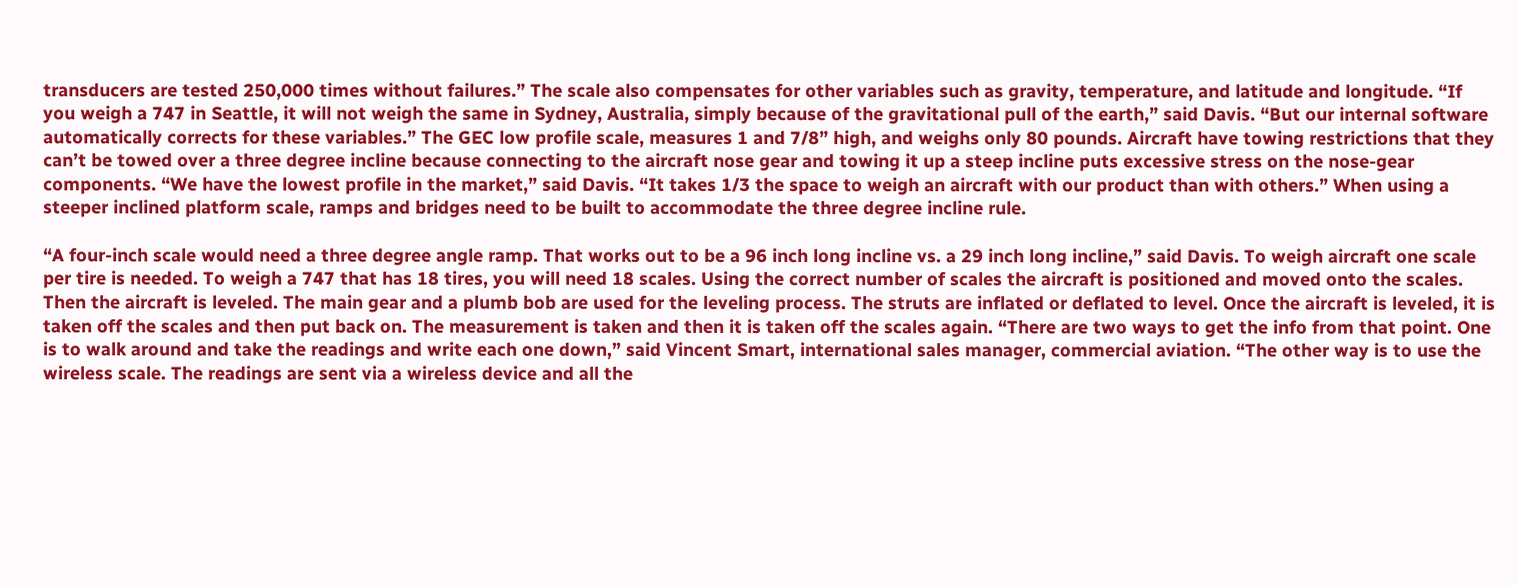transducers are tested 250,000 times without failures.” The scale also compensates for other variables such as gravity, temperature, and latitude and longitude. “If you weigh a 747 in Seattle, it will not weigh the same in Sydney, Australia, simply because of the gravitational pull of the earth,” said Davis. “But our internal software automatically corrects for these variables.” The GEC low profile scale, measures 1 and 7/8” high, and weighs only 80 pounds. Aircraft have towing restrictions that they can’t be towed over a three degree incline because connecting to the aircraft nose gear and towing it up a steep incline puts excessive stress on the nose-gear components. “We have the lowest profile in the market,” said Davis. “It takes 1/3 the space to weigh an aircraft with our product than with others.” When using a steeper inclined platform scale, ramps and bridges need to be built to accommodate the three degree incline rule.

“A four-inch scale would need a three degree angle ramp. That works out to be a 96 inch long incline vs. a 29 inch long incline,” said Davis. To weigh aircraft one scale per tire is needed. To weigh a 747 that has 18 tires, you will need 18 scales. Using the correct number of scales the aircraft is positioned and moved onto the scales. Then the aircraft is leveled. The main gear and a plumb bob are used for the leveling process. The struts are inflated or deflated to level. Once the aircraft is leveled, it is taken off the scales and then put back on. The measurement is taken and then it is taken off the scales again. “There are two ways to get the info from that point. One is to walk around and take the readings and write each one down,” said Vincent Smart, international sales manager, commercial aviation. “The other way is to use the wireless scale. The readings are sent via a wireless device and all the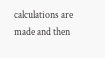calculations are made and then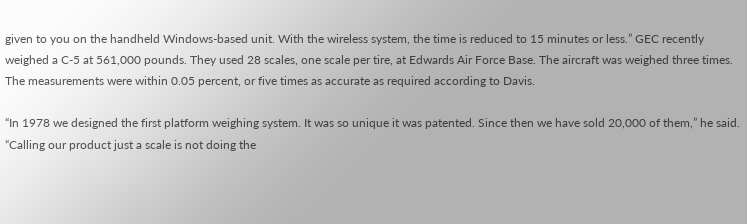given to you on the handheld Windows-based unit. With the wireless system, the time is reduced to 15 minutes or less.” GEC recently weighed a C-5 at 561,000 pounds. They used 28 scales, one scale per tire, at Edwards Air Force Base. The aircraft was weighed three times. The measurements were within 0.05 percent, or five times as accurate as required according to Davis.

“In 1978 we designed the first platform weighing system. It was so unique it was patented. Since then we have sold 20,000 of them,” he said. “Calling our product just a scale is not doing the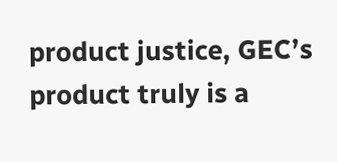product justice, GEC’s product truly is a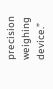precision weighing device.”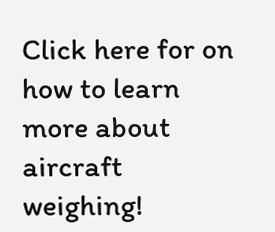Click here for on how to learn more about aircraft weighing!